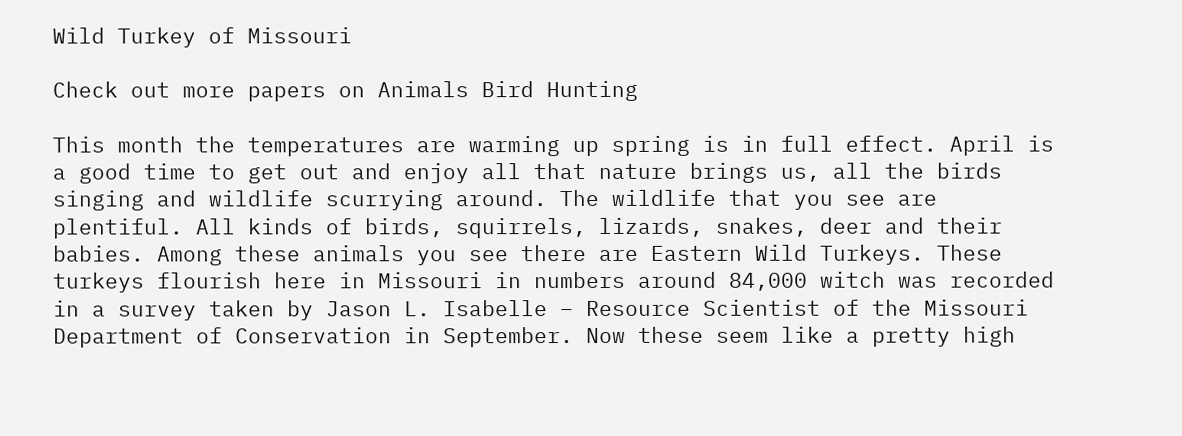Wild Turkey of Missouri

Check out more papers on Animals Bird Hunting

This month the temperatures are warming up spring is in full effect. April is a good time to get out and enjoy all that nature brings us, all the birds singing and wildlife scurrying around. The wildlife that you see are plentiful. All kinds of birds, squirrels, lizards, snakes, deer and their babies. Among these animals you see there are Eastern Wild Turkeys. These turkeys flourish here in Missouri in numbers around 84,000 witch was recorded in a survey taken by Jason L. Isabelle – Resource Scientist of the Missouri Department of Conservation in September. Now these seem like a pretty high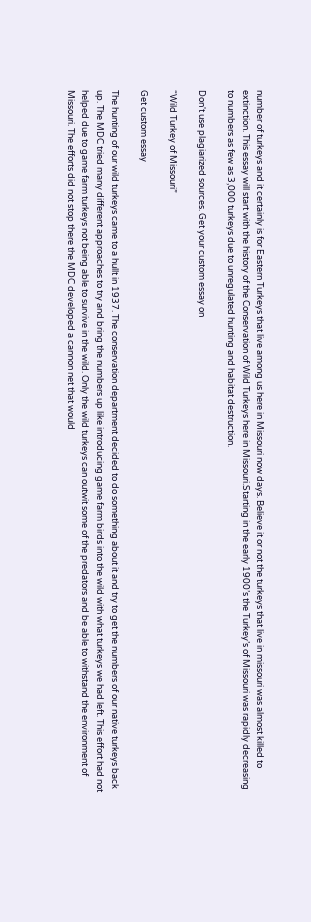number of turkeys and it certainly is for Eastern Turkeys that live among us here in Missouri now days. Believe it or not the turkeys that live in missouri was almost killed to extinction. This essay will start with the history of the Conservation of Wild Turkeys here in Missouri.Starting in the early 1900’s the Turkey’s of Missouri was rapidly decreasing to numbers as few as 3,000 turkeys due to unregulated hunting and habitat destruction.

Don't use plagiarized sources. Get your custom essay on

“Wild Turkey of Missouri”

Get custom essay

The hunting of our wild turkeys came to a hullt in 1937. The conservation department decided to do something about it and try to get the numbers of our native turkeys back up. The MDC tried many different approaches to try and bring the numbers up like introducing game farm birds into the wild with what turkeys we had left. This effort had not helped due to game farm turkeys not being able to survive in the wild. Only the wild turkeys can outwit some of the predators and be able to withstand the environment of Missouri. The efforts did not stop there the MDC developed a cannon net that would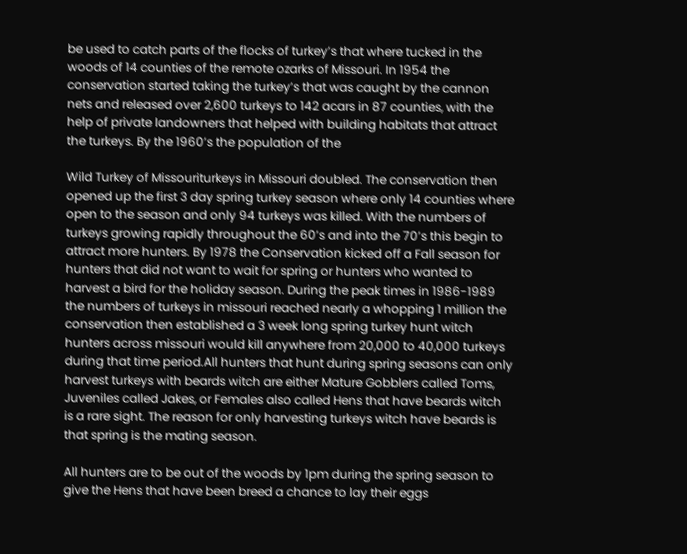be used to catch parts of the flocks of turkey’s that where tucked in the woods of 14 counties of the remote ozarks of Missouri. In 1954 the conservation started taking the turkey’s that was caught by the cannon nets and released over 2,600 turkeys to 142 acars in 87 counties, with the help of private landowners that helped with building habitats that attract the turkeys. By the 1960’s the population of the

Wild Turkey of Missouriturkeys in Missouri doubled. The conservation then opened up the first 3 day spring turkey season where only 14 counties where open to the season and only 94 turkeys was killed. With the numbers of turkeys growing rapidly throughout the 60’s and into the 70’s this begin to attract more hunters. By 1978 the Conservation kicked off a Fall season for hunters that did not want to wait for spring or hunters who wanted to harvest a bird for the holiday season. During the peak times in 1986-1989 the numbers of turkeys in missouri reached nearly a whopping 1 million the conservation then established a 3 week long spring turkey hunt witch hunters across missouri would kill anywhere from 20,000 to 40,000 turkeys during that time period.All hunters that hunt during spring seasons can only harvest turkeys with beards witch are either Mature Gobblers called Toms, Juveniles called Jakes, or Females also called Hens that have beards witch is a rare sight. The reason for only harvesting turkeys witch have beards is that spring is the mating season.

All hunters are to be out of the woods by 1pm during the spring season to give the Hens that have been breed a chance to lay their eggs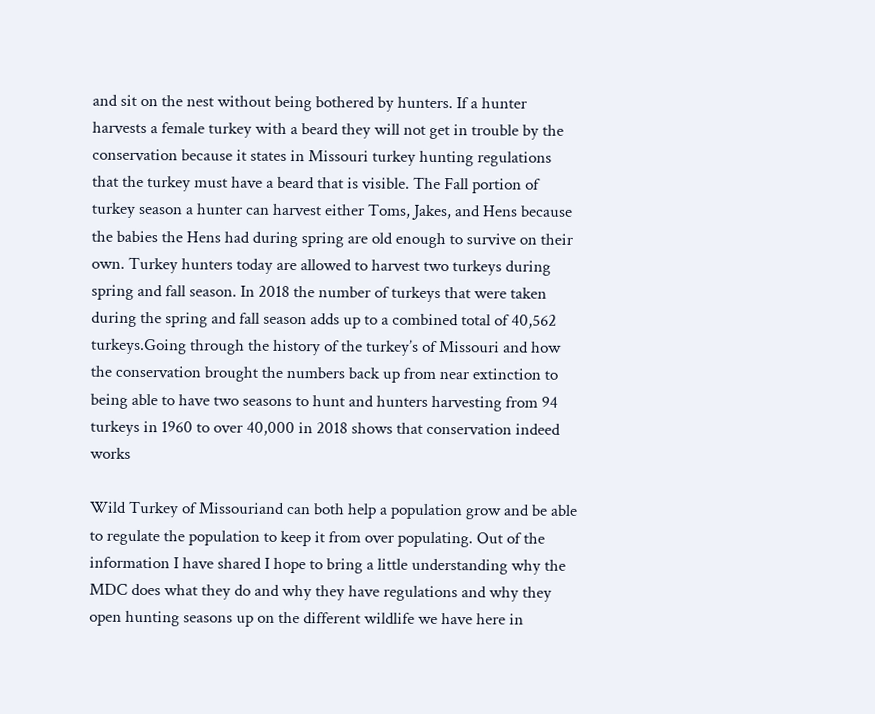and sit on the nest without being bothered by hunters. If a hunter harvests a female turkey with a beard they will not get in trouble by the conservation because it states in Missouri turkey hunting regulations that the turkey must have a beard that is visible. The Fall portion of turkey season a hunter can harvest either Toms, Jakes, and Hens because the babies the Hens had during spring are old enough to survive on their own. Turkey hunters today are allowed to harvest two turkeys during spring and fall season. In 2018 the number of turkeys that were taken during the spring and fall season adds up to a combined total of 40,562 turkeys.Going through the history of the turkey’s of Missouri and how the conservation brought the numbers back up from near extinction to being able to have two seasons to hunt and hunters harvesting from 94 turkeys in 1960 to over 40,000 in 2018 shows that conservation indeed works

Wild Turkey of Missouriand can both help a population grow and be able to regulate the population to keep it from over populating. Out of the information I have shared I hope to bring a little understanding why the MDC does what they do and why they have regulations and why they open hunting seasons up on the different wildlife we have here in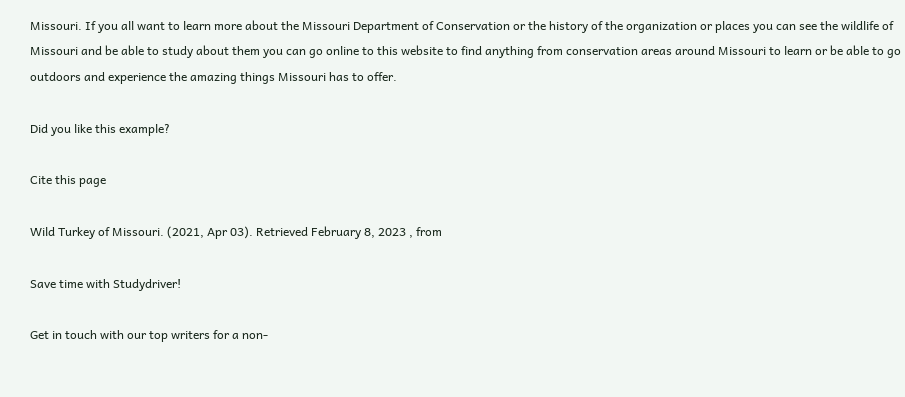Missouri. If you all want to learn more about the Missouri Department of Conservation or the history of the organization or places you can see the wildlife of Missouri and be able to study about them you can go online to this website to find anything from conservation areas around Missouri to learn or be able to go outdoors and experience the amazing things Missouri has to offer.

Did you like this example?

Cite this page

Wild Turkey of Missouri. (2021, Apr 03). Retrieved February 8, 2023 , from

Save time with Studydriver!

Get in touch with our top writers for a non-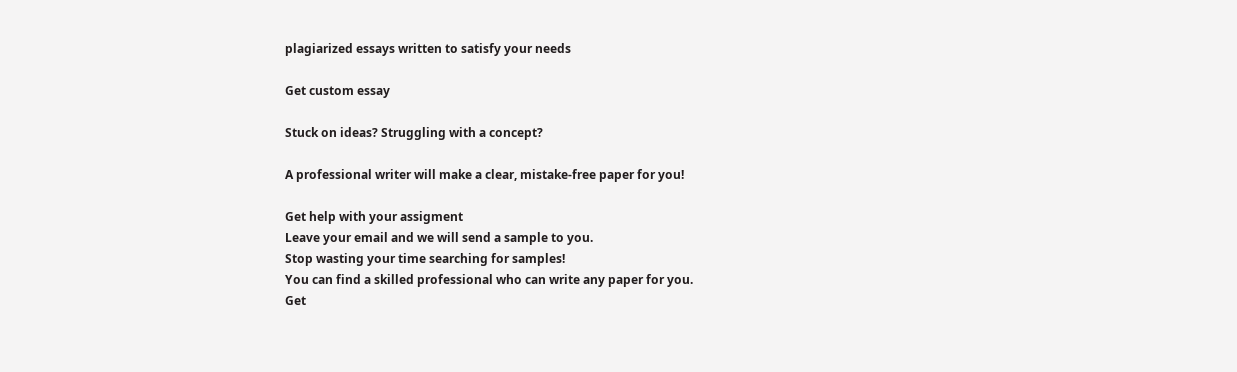plagiarized essays written to satisfy your needs

Get custom essay

Stuck on ideas? Struggling with a concept?

A professional writer will make a clear, mistake-free paper for you!

Get help with your assigment
Leave your email and we will send a sample to you.
Stop wasting your time searching for samples!
You can find a skilled professional who can write any paper for you.
Get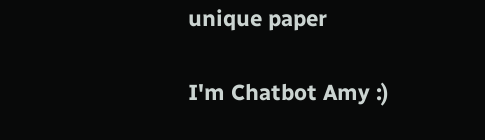unique paper

I'm Chatbot Amy :)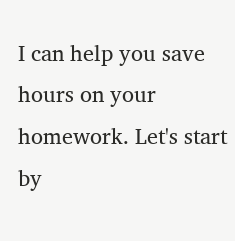I can help you save hours on your homework. Let's start by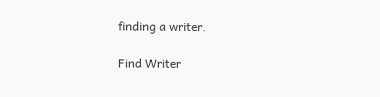finding a writer.

Find Writer